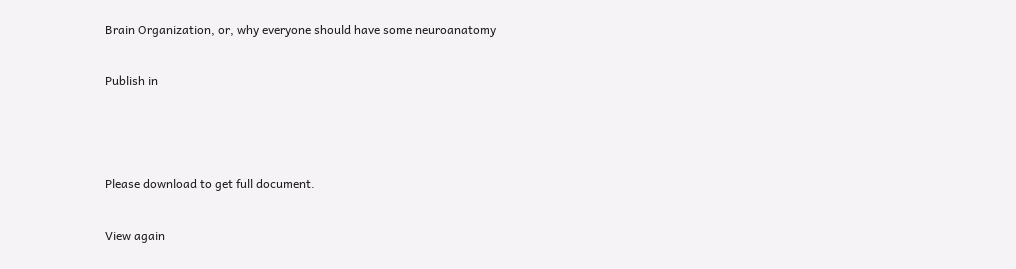Brain Organization, or, why everyone should have some neuroanatomy

Publish in



Please download to get full document.

View again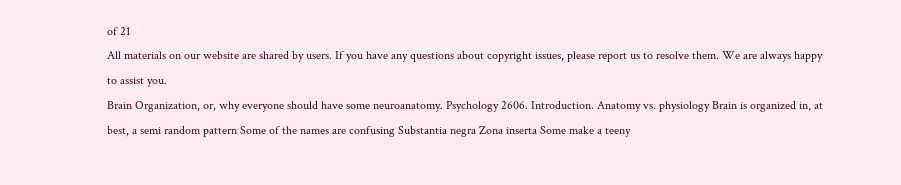of 21
All materials on our website are shared by users. If you have any questions about copyright issues, please report us to resolve them. We are always happy to assist you.
Brain Organization, or, why everyone should have some neuroanatomy. Psychology 2606. Introduction. Anatomy vs. physiology Brain is organized in, at best, a semi random pattern Some of the names are confusing Substantia negra Zona inserta Some make a teeny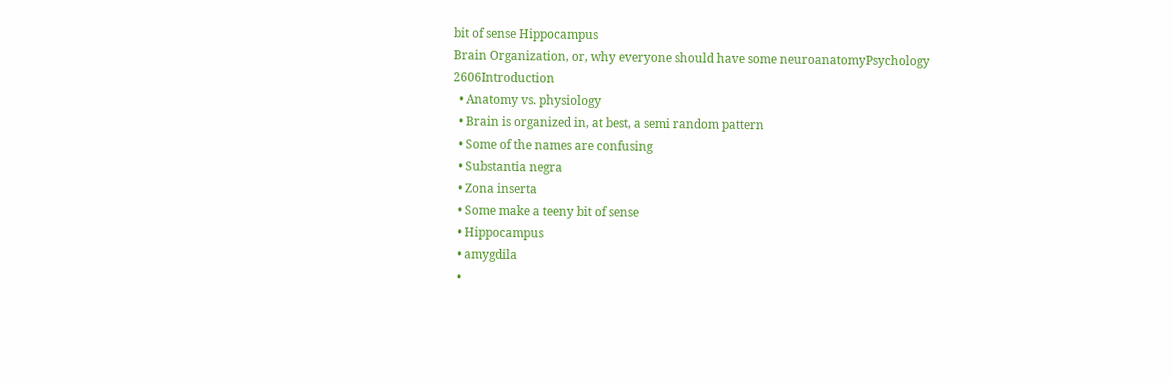bit of sense Hippocampus
Brain Organization, or, why everyone should have some neuroanatomyPsychology 2606Introduction
  • Anatomy vs. physiology
  • Brain is organized in, at best, a semi random pattern
  • Some of the names are confusing
  • Substantia negra
  • Zona inserta
  • Some make a teeny bit of sense
  • Hippocampus
  • amygdila
  •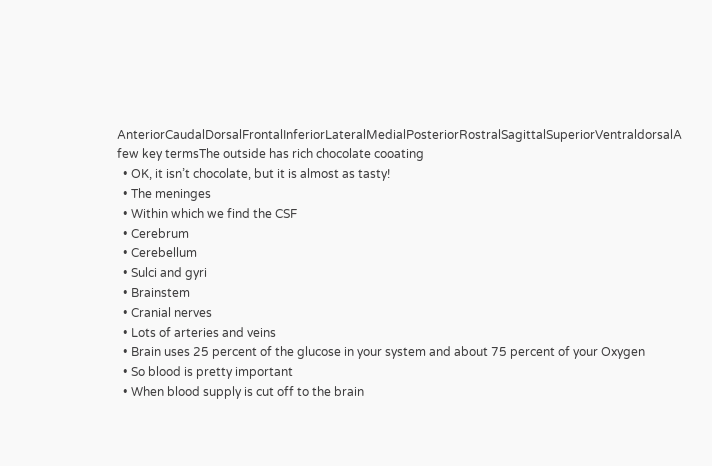AnteriorCaudalDorsalFrontalInferiorLateralMedialPosteriorRostralSagittalSuperiorVentraldorsalA few key termsThe outside has rich chocolate cooating
  • OK, it isn’t chocolate, but it is almost as tasty!
  • The meninges
  • Within which we find the CSF
  • Cerebrum
  • Cerebellum
  • Sulci and gyri
  • Brainstem
  • Cranial nerves
  • Lots of arteries and veins
  • Brain uses 25 percent of the glucose in your system and about 75 percent of your Oxygen
  • So blood is pretty important
  • When blood supply is cut off to the brain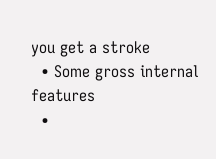you get a stroke
  • Some gross internal features
  •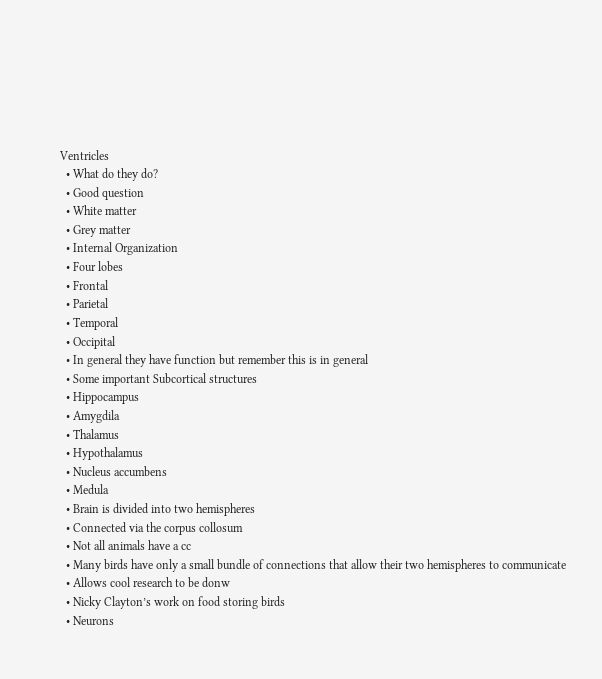Ventricles
  • What do they do?
  • Good question
  • White matter
  • Grey matter
  • Internal Organization
  • Four lobes
  • Frontal
  • Parietal
  • Temporal
  • Occipital
  • In general they have function but remember this is in general
  • Some important Subcortical structures
  • Hippocampus
  • Amygdila
  • Thalamus
  • Hypothalamus
  • Nucleus accumbens
  • Medula
  • Brain is divided into two hemispheres
  • Connected via the corpus collosum
  • Not all animals have a cc
  • Many birds have only a small bundle of connections that allow their two hemispheres to communicate
  • Allows cool research to be donw
  • Nicky Clayton’s work on food storing birds
  • Neurons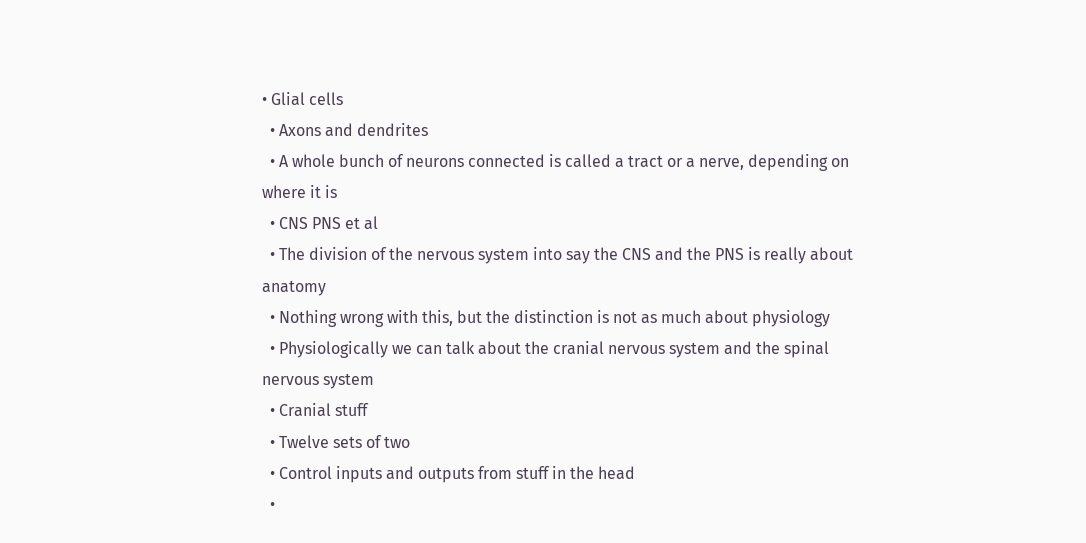• Glial cells
  • Axons and dendrites
  • A whole bunch of neurons connected is called a tract or a nerve, depending on where it is
  • CNS PNS et al
  • The division of the nervous system into say the CNS and the PNS is really about anatomy
  • Nothing wrong with this, but the distinction is not as much about physiology
  • Physiologically we can talk about the cranial nervous system and the spinal nervous system
  • Cranial stuff
  • Twelve sets of two
  • Control inputs and outputs from stuff in the head
  •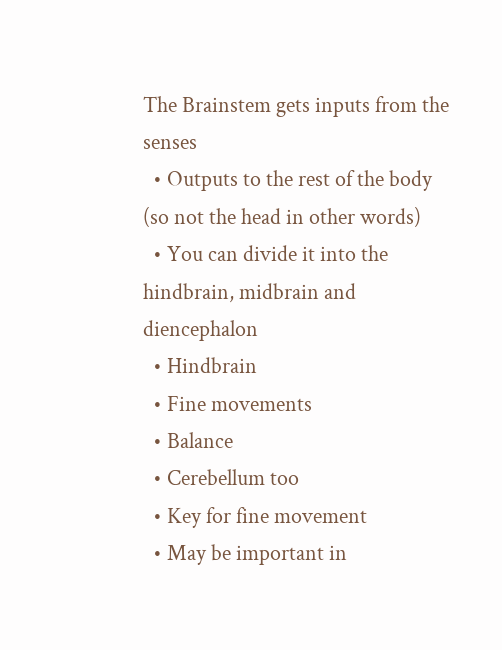The Brainstem gets inputs from the senses
  • Outputs to the rest of the body (so not the head in other words)
  • You can divide it into the hindbrain, midbrain and diencephalon
  • Hindbrain
  • Fine movements
  • Balance
  • Cerebellum too
  • Key for fine movement
  • May be important in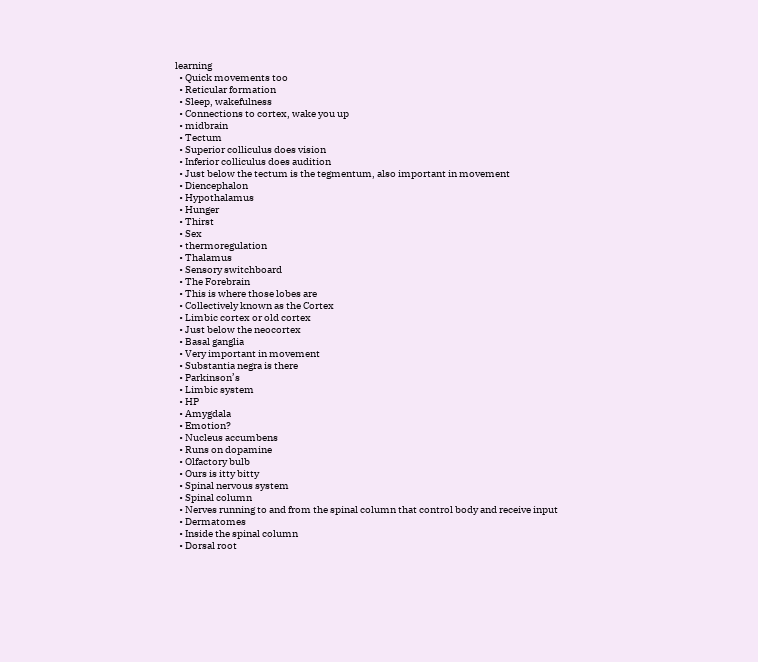learning
  • Quick movements too
  • Reticular formation
  • Sleep, wakefulness
  • Connections to cortex, wake you up
  • midbrain
  • Tectum
  • Superior colliculus does vision
  • Inferior colliculus does audition
  • Just below the tectum is the tegmentum, also important in movement
  • Diencephalon
  • Hypothalamus
  • Hunger
  • Thirst
  • Sex
  • thermoregulation
  • Thalamus
  • Sensory switchboard
  • The Forebrain
  • This is where those lobes are
  • Collectively known as the Cortex
  • Limbic cortex or old cortex
  • Just below the neocortex
  • Basal ganglia
  • Very important in movement
  • Substantia negra is there
  • Parkinson’s
  • Limbic system
  • HP
  • Amygdala
  • Emotion?
  • Nucleus accumbens
  • Runs on dopamine
  • Olfactory bulb
  • Ours is itty bitty
  • Spinal nervous system
  • Spinal column
  • Nerves running to and from the spinal column that control body and receive input
  • Dermatomes
  • Inside the spinal column
  • Dorsal root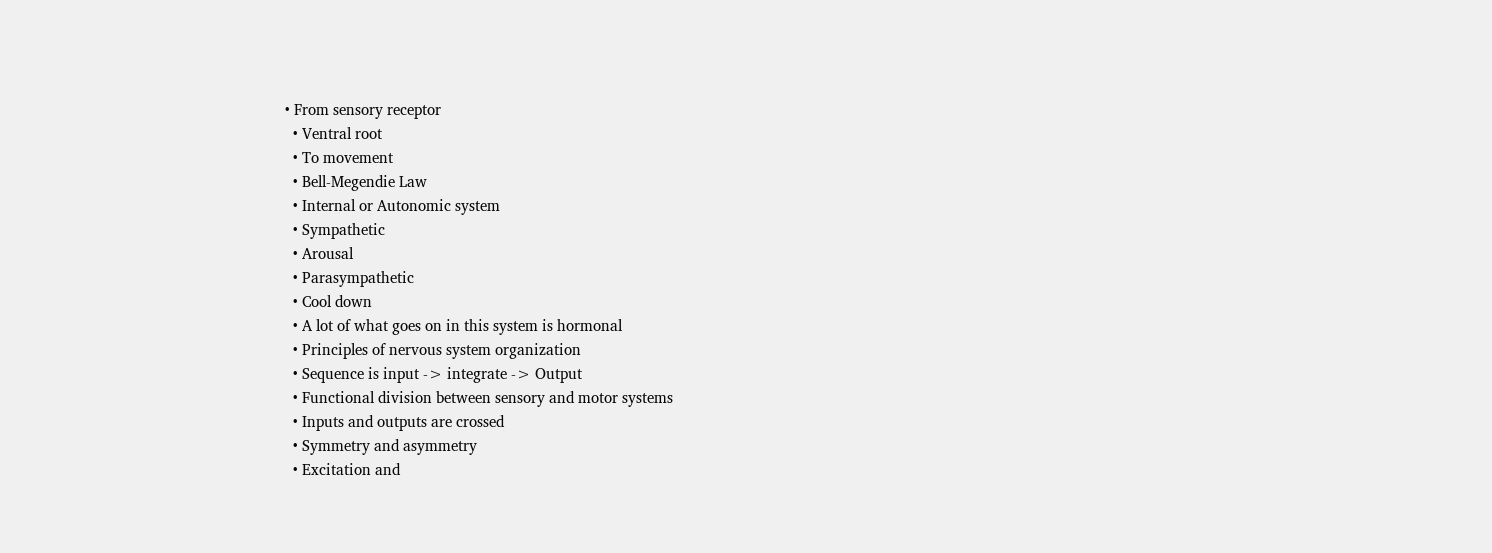• From sensory receptor
  • Ventral root
  • To movement
  • Bell-Megendie Law
  • Internal or Autonomic system
  • Sympathetic
  • Arousal
  • Parasympathetic
  • Cool down
  • A lot of what goes on in this system is hormonal
  • Principles of nervous system organization
  • Sequence is input -> integrate -> Output
  • Functional division between sensory and motor systems
  • Inputs and outputs are crossed
  • Symmetry and asymmetry
  • Excitation and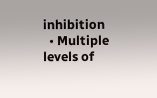inhibition
  • Multiple levels of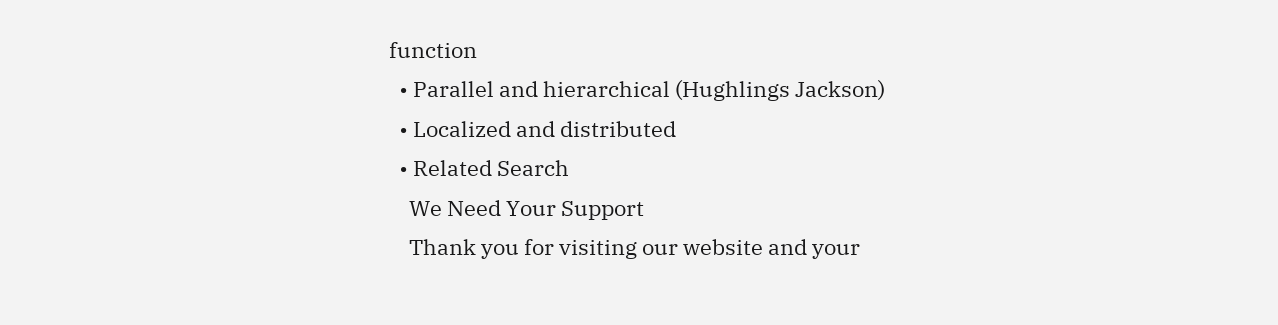function
  • Parallel and hierarchical (Hughlings Jackson)
  • Localized and distributed
  • Related Search
    We Need Your Support
    Thank you for visiting our website and your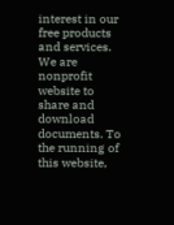interest in our free products and services. We are nonprofit website to share and download documents. To the running of this website,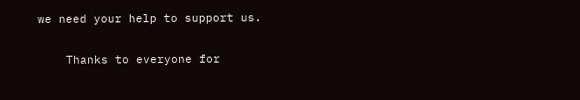we need your help to support us.

    Thanks to everyone for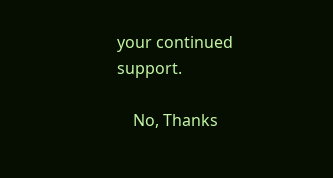your continued support.

    No, Thanks